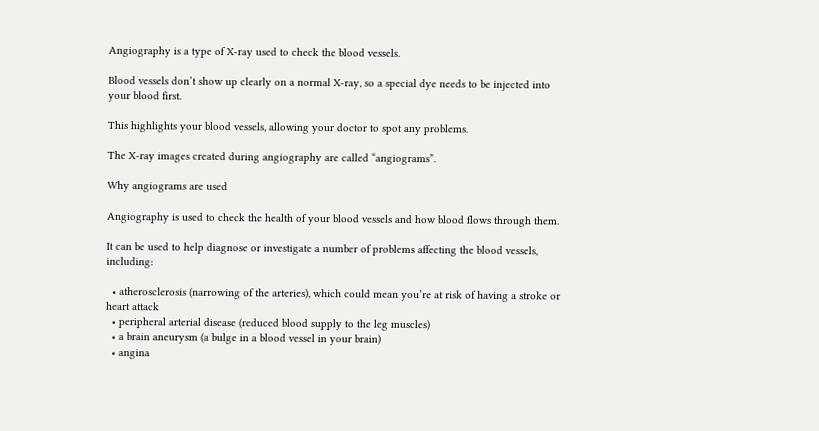Angiography is a type of X-ray used to check the blood vessels.

Blood vessels don’t show up clearly on a normal X-ray, so a special dye needs to be injected into your blood first.

This highlights your blood vessels, allowing your doctor to spot any problems.

The X-ray images created during angiography are called “angiograms”.

Why angiograms are used

Angiography is used to check the health of your blood vessels and how blood flows through them.

It can be used to help diagnose or investigate a number of problems affecting the blood vessels, including:

  • atherosclerosis (narrowing of the arteries), which could mean you’re at risk of having a stroke or heart attack
  • peripheral arterial disease (reduced blood supply to the leg muscles)
  • a brain aneurysm (a bulge in a blood vessel in your brain)
  • angina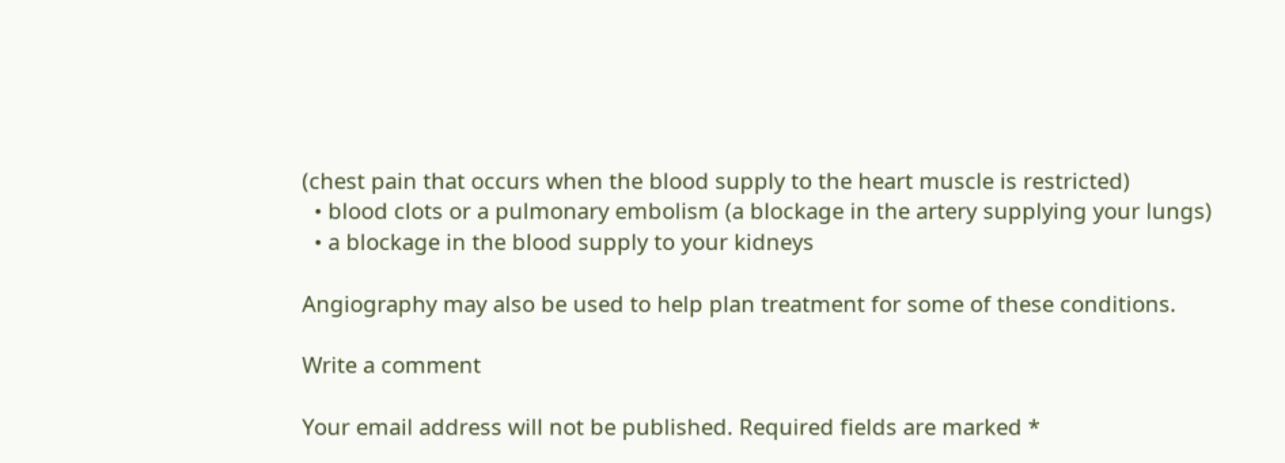(chest pain that occurs when the blood supply to the heart muscle is restricted)
  • blood clots or a pulmonary embolism (a blockage in the artery supplying your lungs)
  • a blockage in the blood supply to your kidneys

Angiography may also be used to help plan treatment for some of these conditions.

Write a comment

Your email address will not be published. Required fields are marked *